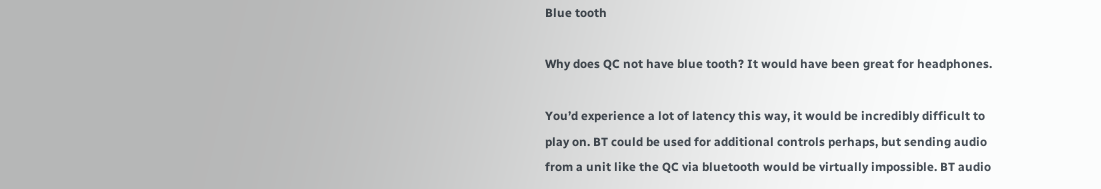Blue tooth

Why does QC not have blue tooth? It would have been great for headphones.

You’d experience a lot of latency this way, it would be incredibly difficult to play on. BT could be used for additional controls perhaps, but sending audio from a unit like the QC via bluetooth would be virtually impossible. BT audio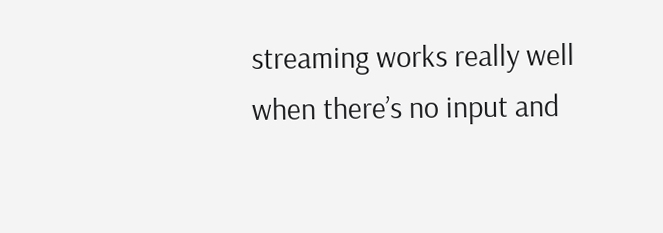streaming works really well when there’s no input and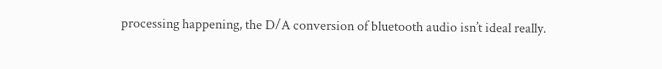processing happening, the D/A conversion of bluetooth audio isn’t ideal really.